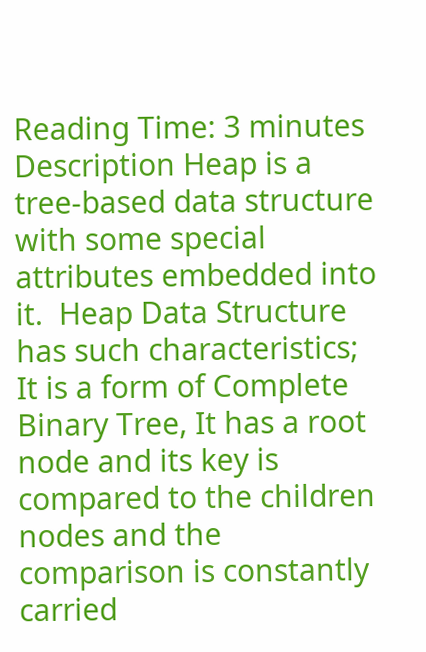Reading Time: 3 minutes Description Heap is a tree-based data structure with some special attributes embedded into it.  Heap Data Structure has such characteristics; It is a form of Complete Binary Tree, It has a root node and its key is compared to the children nodes and the comparison is constantly carried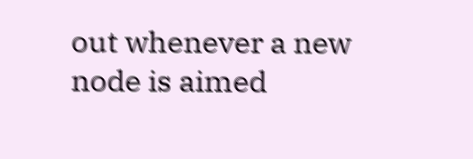out whenever a new node is aimed